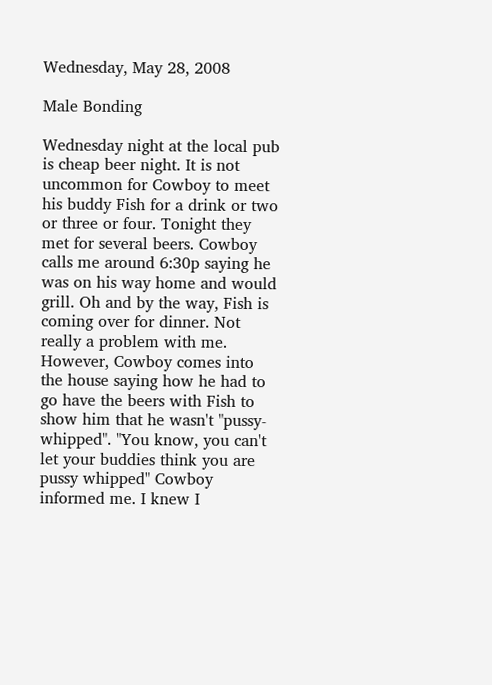Wednesday, May 28, 2008

Male Bonding

Wednesday night at the local pub is cheap beer night. It is not uncommon for Cowboy to meet his buddy Fish for a drink or two or three or four. Tonight they met for several beers. Cowboy calls me around 6:30p saying he was on his way home and would grill. Oh and by the way, Fish is coming over for dinner. Not really a problem with me. However, Cowboy comes into the house saying how he had to go have the beers with Fish to show him that he wasn't "pussy-whipped". "You know, you can't let your buddies think you are pussy whipped" Cowboy informed me. I knew I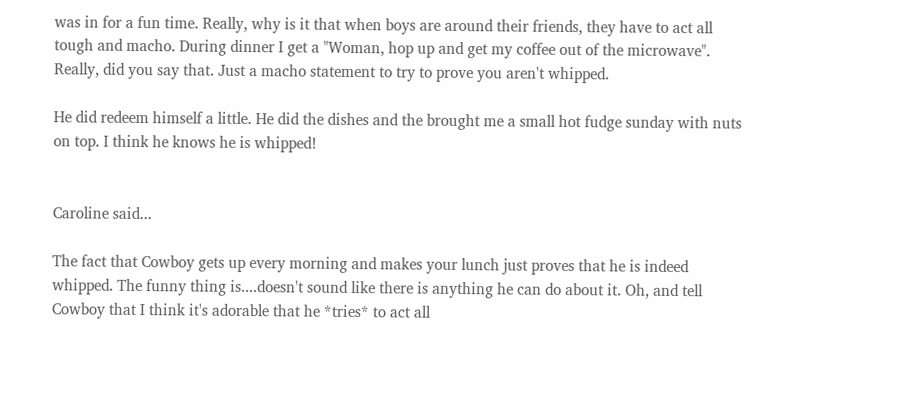was in for a fun time. Really, why is it that when boys are around their friends, they have to act all tough and macho. During dinner I get a "Woman, hop up and get my coffee out of the microwave". Really, did you say that. Just a macho statement to try to prove you aren't whipped.

He did redeem himself a little. He did the dishes and the brought me a small hot fudge sunday with nuts on top. I think he knows he is whipped!


Caroline said...

The fact that Cowboy gets up every morning and makes your lunch just proves that he is indeed whipped. The funny thing is....doesn't sound like there is anything he can do about it. Oh, and tell Cowboy that I think it's adorable that he *tries* to act all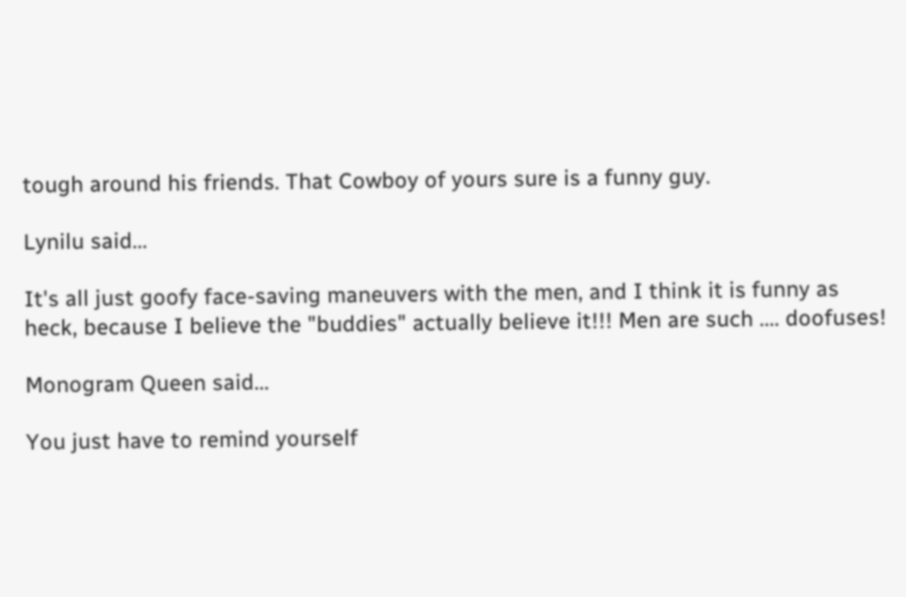tough around his friends. That Cowboy of yours sure is a funny guy.

Lynilu said...

It's all just goofy face-saving maneuvers with the men, and I think it is funny as heck, because I believe the "buddies" actually believe it!!! Men are such .... doofuses!

Monogram Queen said...

You just have to remind yourself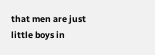that men are just little boys in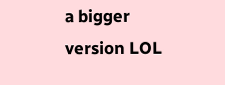a bigger version LOL